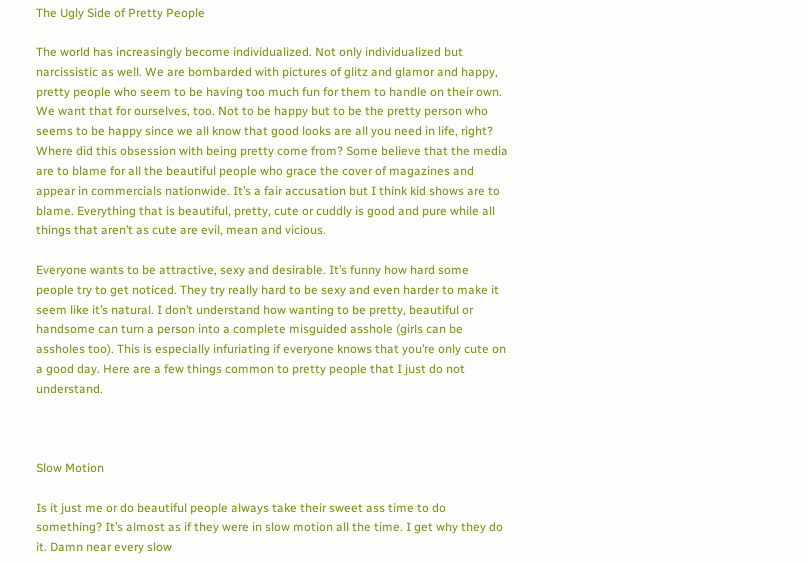The Ugly Side of Pretty People

The world has increasingly become individualized. Not only individualized but narcissistic as well. We are bombarded with pictures of glitz and glamor and happy, pretty people who seem to be having too much fun for them to handle on their own. We want that for ourselves, too. Not to be happy but to be the pretty person who seems to be happy since we all know that good looks are all you need in life, right? Where did this obsession with being pretty come from? Some believe that the media are to blame for all the beautiful people who grace the cover of magazines and appear in commercials nationwide. It’s a fair accusation but I think kid shows are to blame. Everything that is beautiful, pretty, cute or cuddly is good and pure while all things that aren’t as cute are evil, mean and vicious.

Everyone wants to be attractive, sexy and desirable. It’s funny how hard some people try to get noticed. They try really hard to be sexy and even harder to make it seem like it’s natural. I don’t understand how wanting to be pretty, beautiful or handsome can turn a person into a complete misguided asshole (girls can be assholes too). This is especially infuriating if everyone knows that you’re only cute on a good day. Here are a few things common to pretty people that I just do not understand.



Slow Motion

Is it just me or do beautiful people always take their sweet ass time to do something? It’s almost as if they were in slow motion all the time. I get why they do it. Damn near every slow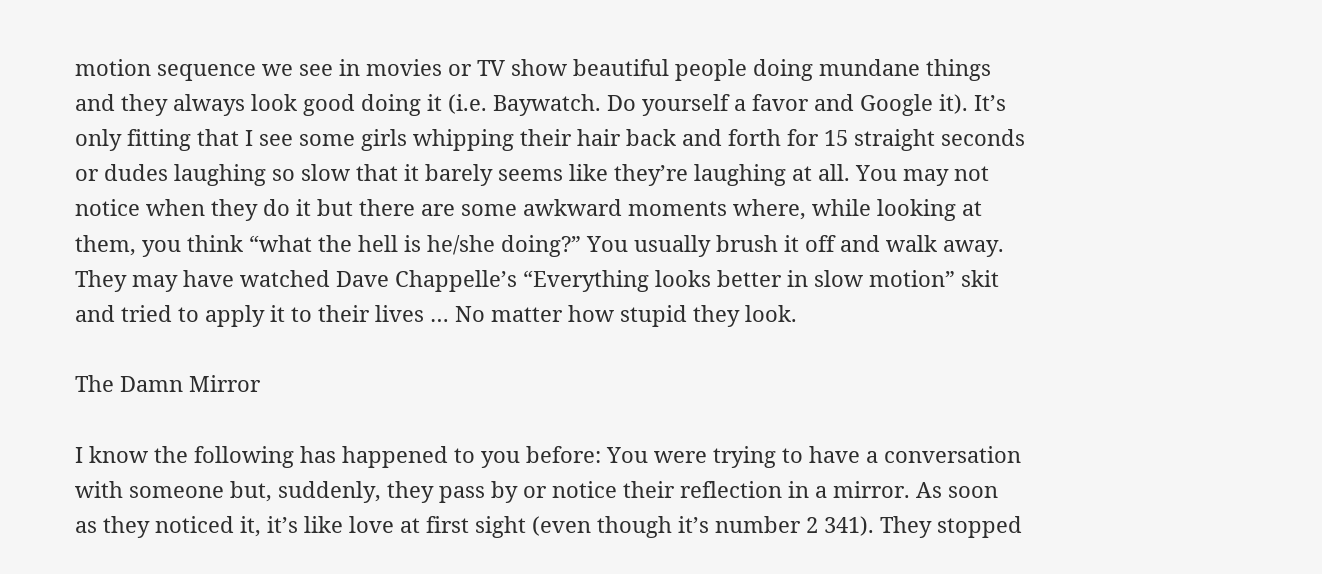motion sequence we see in movies or TV show beautiful people doing mundane things and they always look good doing it (i.e. Baywatch. Do yourself a favor and Google it). It’s only fitting that I see some girls whipping their hair back and forth for 15 straight seconds or dudes laughing so slow that it barely seems like they’re laughing at all. You may not notice when they do it but there are some awkward moments where, while looking at them, you think “what the hell is he/she doing?” You usually brush it off and walk away. They may have watched Dave Chappelle’s “Everything looks better in slow motion” skit and tried to apply it to their lives … No matter how stupid they look.

The Damn Mirror

I know the following has happened to you before: You were trying to have a conversation with someone but, suddenly, they pass by or notice their reflection in a mirror. As soon as they noticed it, it’s like love at first sight (even though it’s number 2 341). They stopped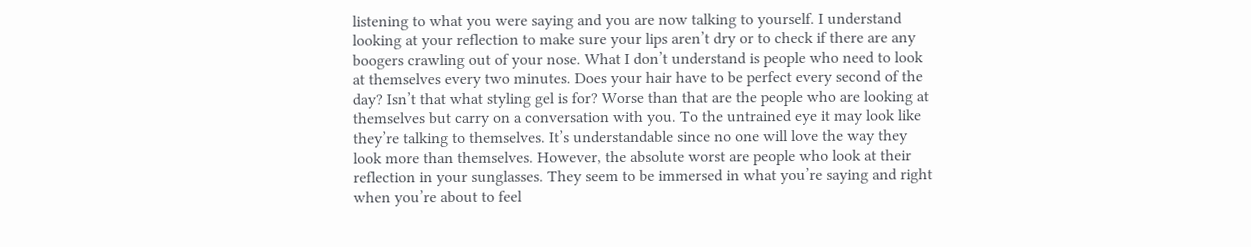listening to what you were saying and you are now talking to yourself. I understand looking at your reflection to make sure your lips aren’t dry or to check if there are any boogers crawling out of your nose. What I don’t understand is people who need to look at themselves every two minutes. Does your hair have to be perfect every second of the day? Isn’t that what styling gel is for? Worse than that are the people who are looking at themselves but carry on a conversation with you. To the untrained eye it may look like they’re talking to themselves. It’s understandable since no one will love the way they look more than themselves. However, the absolute worst are people who look at their reflection in your sunglasses. They seem to be immersed in what you’re saying and right when you’re about to feel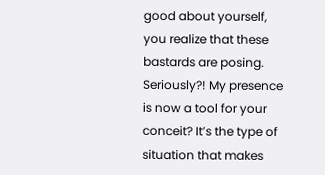good about yourself, you realize that these bastards are posing. Seriously?! My presence is now a tool for your conceit? It’s the type of situation that makes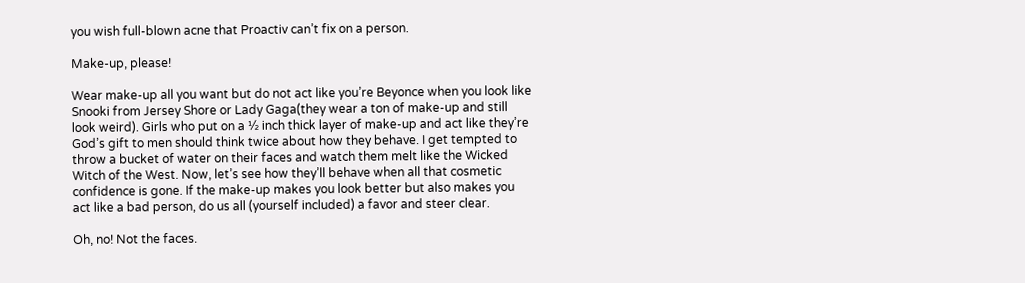you wish full-blown acne that Proactiv can’t fix on a person.

Make-up, please!

Wear make-up all you want but do not act like you’re Beyonce when you look like Snooki from Jersey Shore or Lady Gaga(they wear a ton of make-up and still look weird). Girls who put on a ½ inch thick layer of make-up and act like they’re God’s gift to men should think twice about how they behave. I get tempted to throw a bucket of water on their faces and watch them melt like the Wicked Witch of the West. Now, let’s see how they’ll behave when all that cosmetic confidence is gone. If the make-up makes you look better but also makes you act like a bad person, do us all (yourself included) a favor and steer clear.

Oh, no! Not the faces.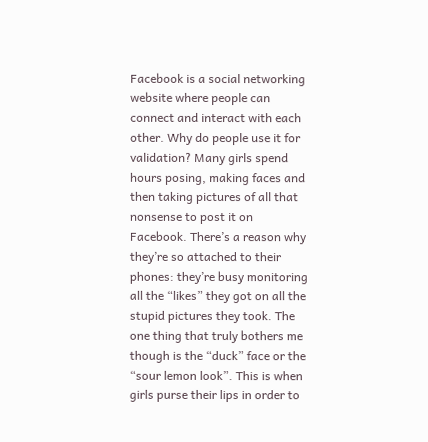Facebook is a social networking website where people can connect and interact with each other. Why do people use it for validation? Many girls spend hours posing, making faces and then taking pictures of all that nonsense to post it on Facebook. There’s a reason why they’re so attached to their phones: they’re busy monitoring all the “likes” they got on all the stupid pictures they took. The one thing that truly bothers me though is the “duck” face or the “sour lemon look”. This is when girls purse their lips in order to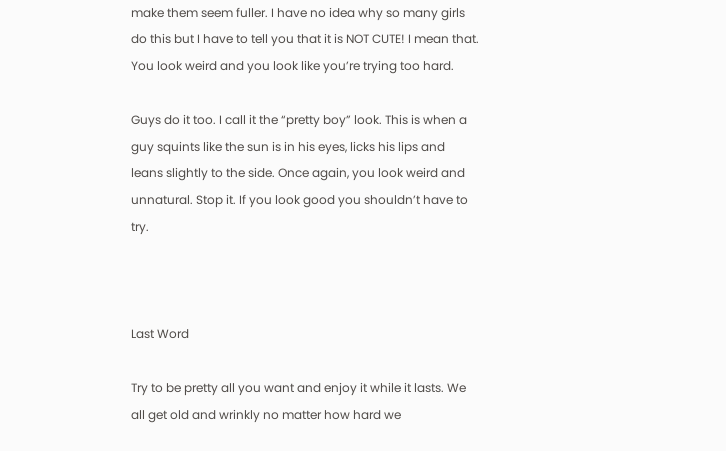make them seem fuller. I have no idea why so many girls do this but I have to tell you that it is NOT CUTE! I mean that. You look weird and you look like you’re trying too hard.

Guys do it too. I call it the “pretty boy” look. This is when a guy squints like the sun is in his eyes, licks his lips and leans slightly to the side. Once again, you look weird and unnatural. Stop it. If you look good you shouldn’t have to try.



Last Word

Try to be pretty all you want and enjoy it while it lasts. We all get old and wrinkly no matter how hard we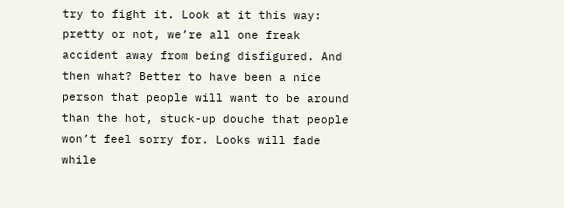try to fight it. Look at it this way: pretty or not, we’re all one freak accident away from being disfigured. And then what? Better to have been a nice person that people will want to be around than the hot, stuck-up douche that people won’t feel sorry for. Looks will fade while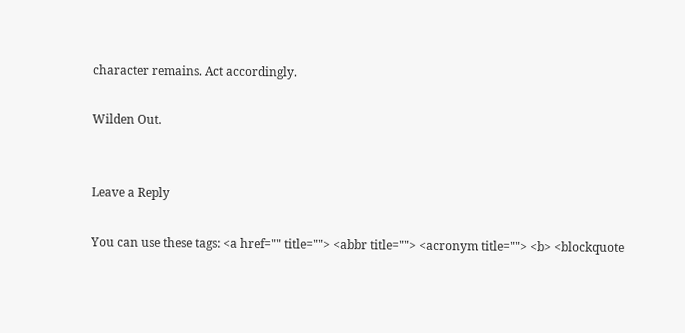character remains. Act accordingly.

Wilden Out.


Leave a Reply

You can use these tags: <a href="" title=""> <abbr title=""> <acronym title=""> <b> <blockquote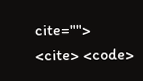cite=""> <cite> <code>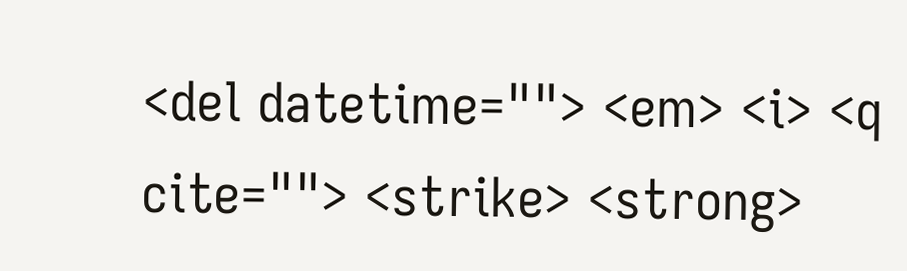<del datetime=""> <em> <i> <q cite=""> <strike> <strong>